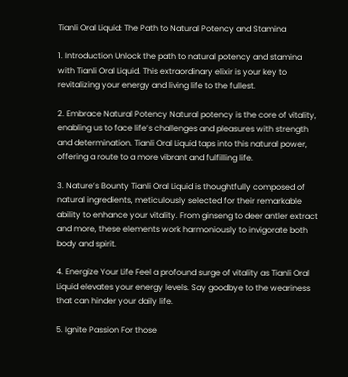Tianli Oral Liquid: The Path to Natural Potency and Stamina

1. Introduction Unlock the path to natural potency and stamina with Tianli Oral Liquid. This extraordinary elixir is your key to revitalizing your energy and living life to the fullest.

2. Embrace Natural Potency Natural potency is the core of vitality, enabling us to face life’s challenges and pleasures with strength and determination. Tianli Oral Liquid taps into this natural power, offering a route to a more vibrant and fulfilling life.

3. Nature’s Bounty Tianli Oral Liquid is thoughtfully composed of natural ingredients, meticulously selected for their remarkable ability to enhance your vitality. From ginseng to deer antler extract and more, these elements work harmoniously to invigorate both body and spirit.

4. Energize Your Life Feel a profound surge of vitality as Tianli Oral Liquid elevates your energy levels. Say goodbye to the weariness that can hinder your daily life.

5. Ignite Passion For those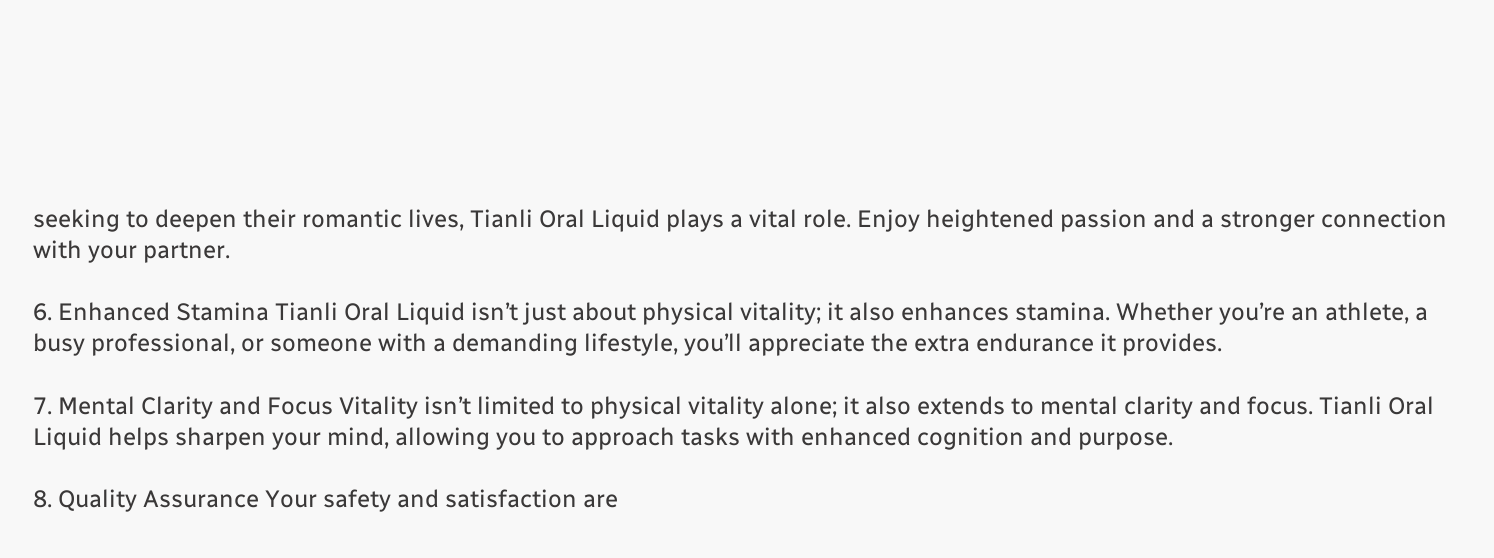seeking to deepen their romantic lives, Tianli Oral Liquid plays a vital role. Enjoy heightened passion and a stronger connection with your partner.

6. Enhanced Stamina Tianli Oral Liquid isn’t just about physical vitality; it also enhances stamina. Whether you’re an athlete, a busy professional, or someone with a demanding lifestyle, you’ll appreciate the extra endurance it provides.

7. Mental Clarity and Focus Vitality isn’t limited to physical vitality alone; it also extends to mental clarity and focus. Tianli Oral Liquid helps sharpen your mind, allowing you to approach tasks with enhanced cognition and purpose.

8. Quality Assurance Your safety and satisfaction are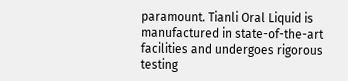paramount. Tianli Oral Liquid is manufactured in state-of-the-art facilities and undergoes rigorous testing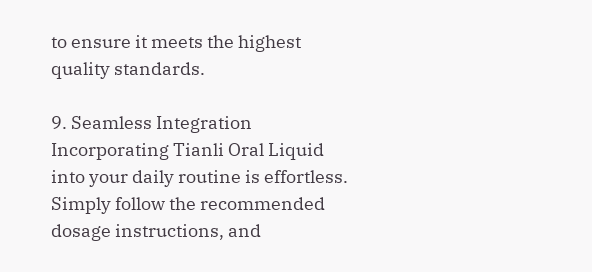to ensure it meets the highest quality standards.

9. Seamless Integration Incorporating Tianli Oral Liquid into your daily routine is effortless. Simply follow the recommended dosage instructions, and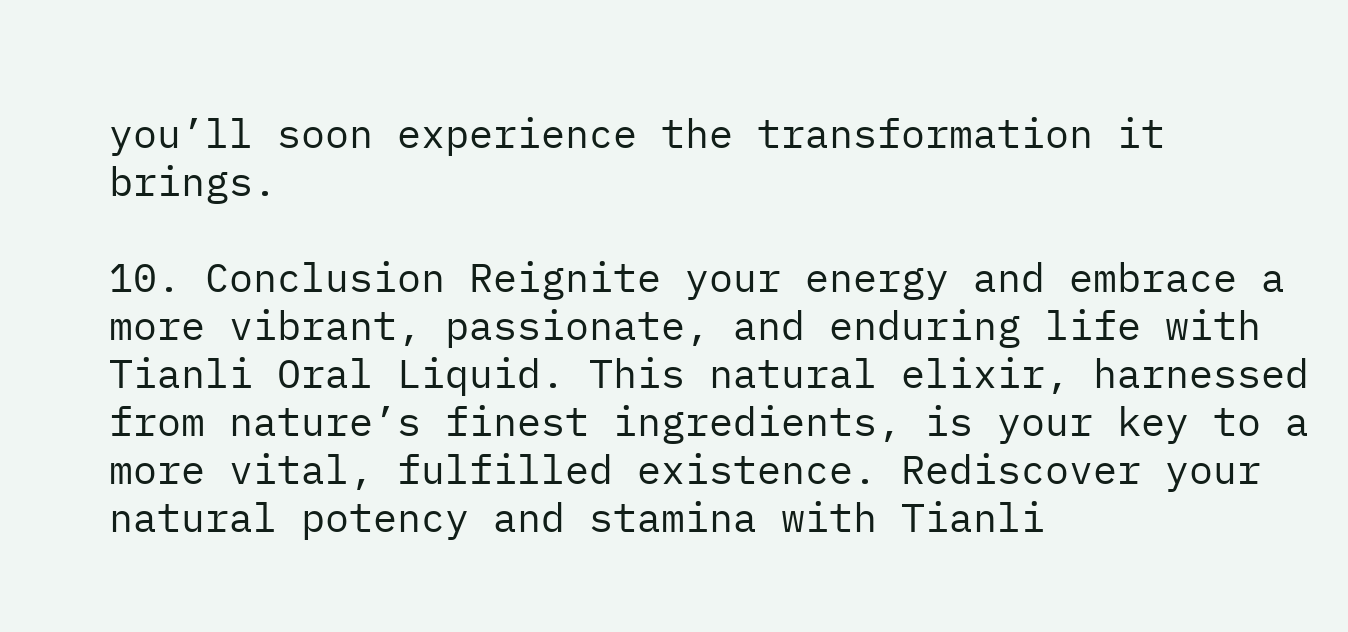you’ll soon experience the transformation it brings.

10. Conclusion Reignite your energy and embrace a more vibrant, passionate, and enduring life with Tianli Oral Liquid. This natural elixir, harnessed from nature’s finest ingredients, is your key to a more vital, fulfilled existence. Rediscover your natural potency and stamina with Tianli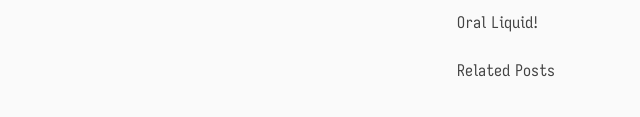Oral Liquid!

Related Posts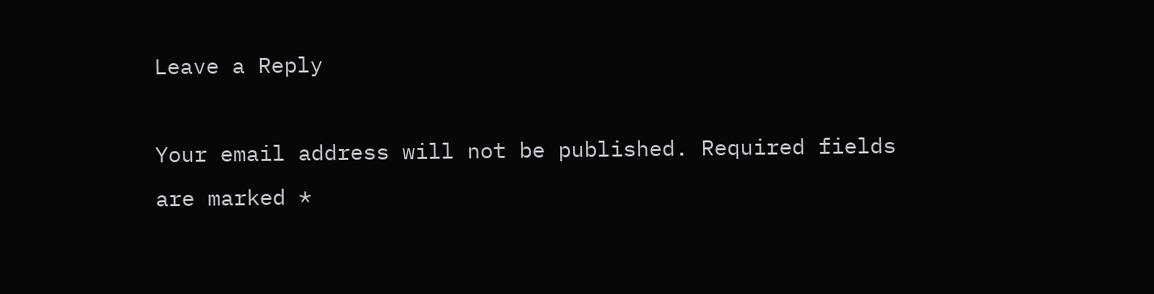Leave a Reply

Your email address will not be published. Required fields are marked *